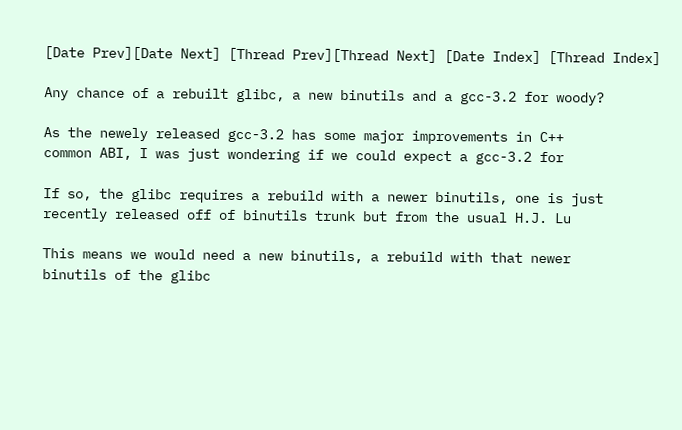[Date Prev][Date Next] [Thread Prev][Thread Next] [Date Index] [Thread Index]

Any chance of a rebuilt glibc, a new binutils and a gcc-3.2 for woody?

As the newely released gcc-3.2 has some major improvements in C++
common ABI, I was just wondering if we could expect a gcc-3.2 for

If so, the glibc requires a rebuild with a newer binutils, one is just
recently released off of binutils trunk but from the usual H.J. Lu

This means we would need a new binutils, a rebuild with that newer
binutils of the glibc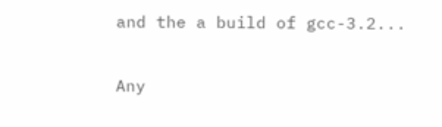and the a build of gcc-3.2...

Any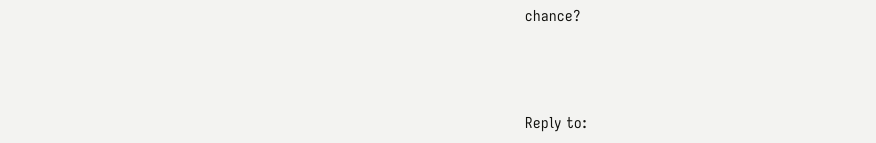chance?



Reply to: